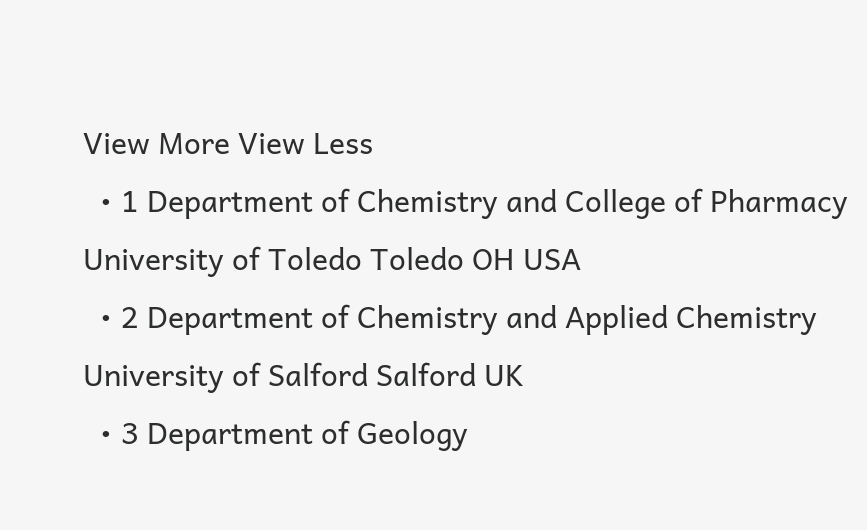View More View Less
  • 1 Department of Chemistry and College of Pharmacy University of Toledo Toledo OH USA
  • 2 Department of Chemistry and Applied Chemistry University of Salford Salford UK
  • 3 Department of Geology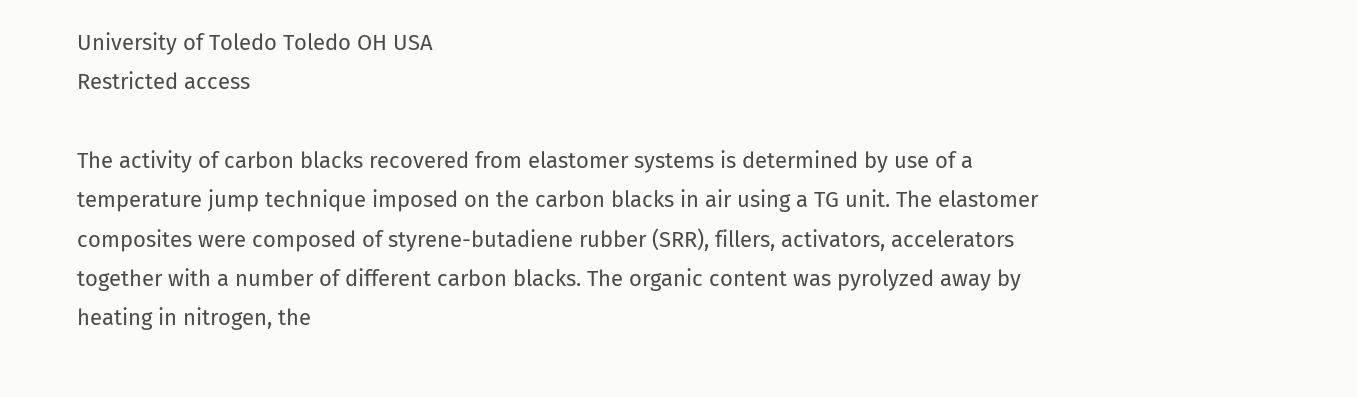University of Toledo Toledo OH USA
Restricted access

The activity of carbon blacks recovered from elastomer systems is determined by use of a temperature jump technique imposed on the carbon blacks in air using a TG unit. The elastomer composites were composed of styrene-butadiene rubber (SRR), fillers, activators, accelerators together with a number of different carbon blacks. The organic content was pyrolyzed away by heating in nitrogen, the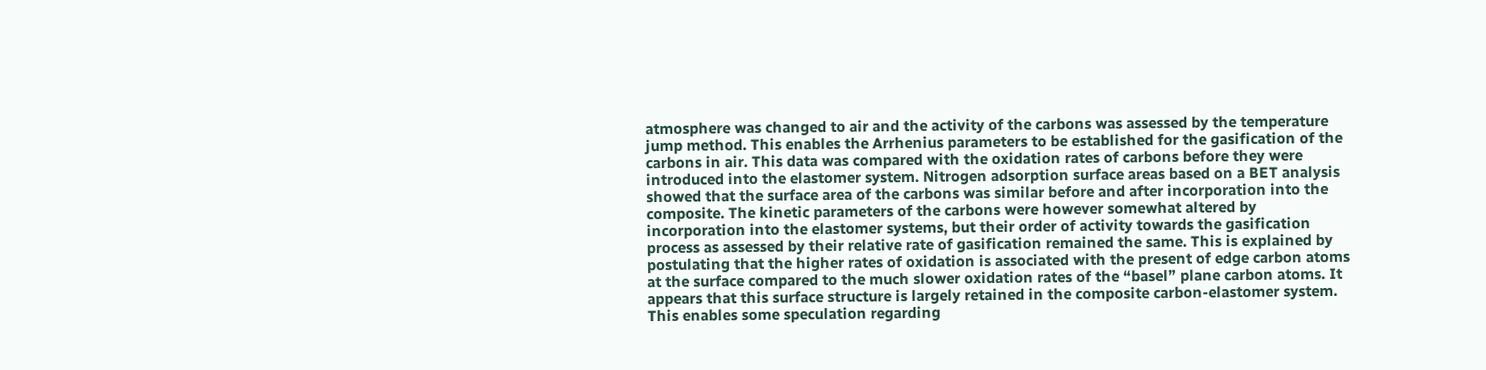atmosphere was changed to air and the activity of the carbons was assessed by the temperature jump method. This enables the Arrhenius parameters to be established for the gasification of the carbons in air. This data was compared with the oxidation rates of carbons before they were introduced into the elastomer system. Nitrogen adsorption surface areas based on a BET analysis showed that the surface area of the carbons was similar before and after incorporation into the composite. The kinetic parameters of the carbons were however somewhat altered by incorporation into the elastomer systems, but their order of activity towards the gasification process as assessed by their relative rate of gasification remained the same. This is explained by postulating that the higher rates of oxidation is associated with the present of edge carbon atoms at the surface compared to the much slower oxidation rates of the “basel” plane carbon atoms. It appears that this surface structure is largely retained in the composite carbon-elastomer system. This enables some speculation regarding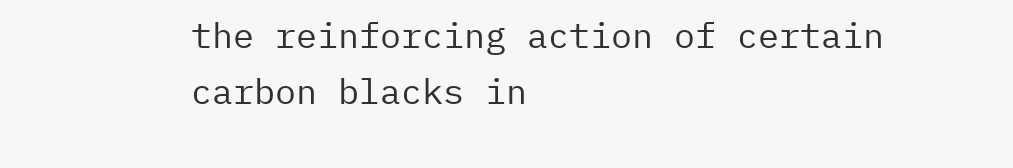the reinforcing action of certain carbon blacks in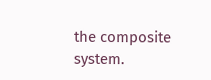the composite system.